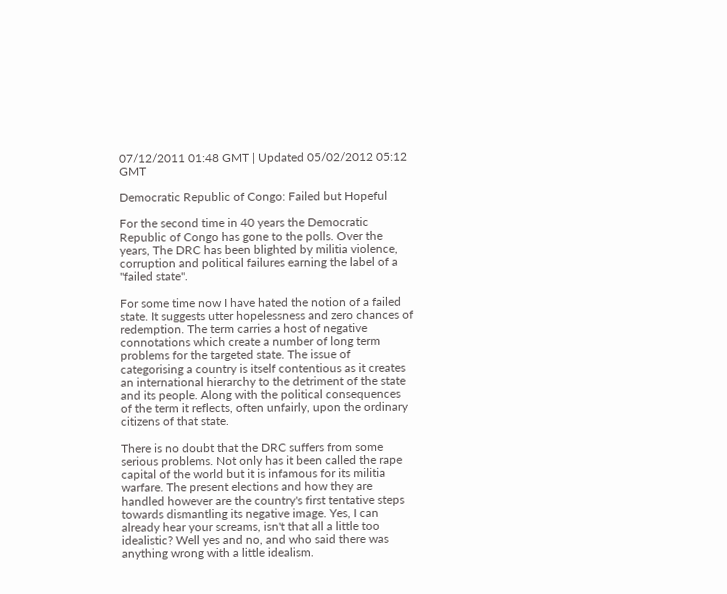07/12/2011 01:48 GMT | Updated 05/02/2012 05:12 GMT

Democratic Republic of Congo: Failed but Hopeful

For the second time in 40 years the Democratic Republic of Congo has gone to the polls. Over the years, The DRC has been blighted by militia violence, corruption and political failures earning the label of a "failed state".

For some time now I have hated the notion of a failed state. It suggests utter hopelessness and zero chances of redemption. The term carries a host of negative connotations which create a number of long term problems for the targeted state. The issue of categorising a country is itself contentious as it creates an international hierarchy to the detriment of the state and its people. Along with the political consequences of the term it reflects, often unfairly, upon the ordinary citizens of that state.

There is no doubt that the DRC suffers from some serious problems. Not only has it been called the rape capital of the world but it is infamous for its militia warfare. The present elections and how they are handled however are the country's first tentative steps towards dismantling its negative image. Yes, I can already hear your screams, isn't that all a little too idealistic? Well yes and no, and who said there was anything wrong with a little idealism.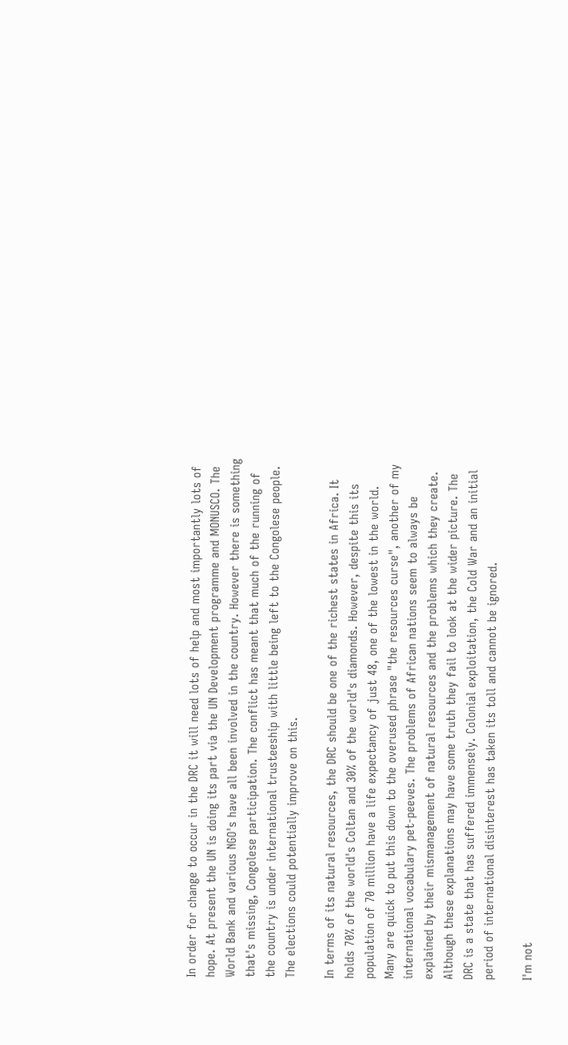In order for change to occur in the DRC it will need lots of help and most importantly lots of hope. At present the UN is doing its part via the UN Development programme and MONUSCO. The World Bank and various NGO's have all been involved in the country. However there is something that's missing, Congolese participation. The conflict has meant that much of the running of the country is under international trusteeship with little being left to the Congolese people. The elections could potentially improve on this.

In terms of its natural resources, the DRC should be one of the richest states in Africa. It holds 70% of the world's Coltan and 30% of the world's diamonds. However, despite this its population of 70 million have a life expectancy of just 48, one of the lowest in the world. Many are quick to put this down to the overused phrase "the resources curse", another of my international vocabulary pet-peeves. The problems of African nations seem to always be explained by their mismanagement of natural resources and the problems which they create. Although these explanations may have some truth they fail to look at the wider picture. The DRC is a state that has suffered immensely. Colonial exploitation, the Cold War and an initial period of international disinterest has taken its toll and cannot be ignored.

I'm not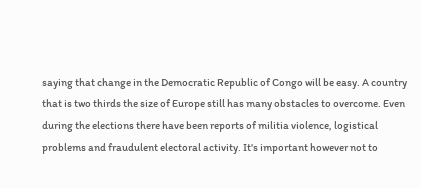saying that change in the Democratic Republic of Congo will be easy. A country that is two thirds the size of Europe still has many obstacles to overcome. Even during the elections there have been reports of militia violence, logistical problems and fraudulent electoral activity. It's important however not to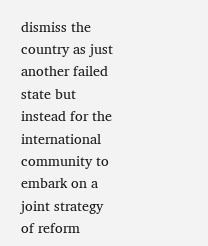dismiss the country as just another failed state but instead for the international community to embark on a joint strategy of reform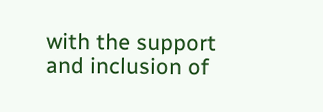with the support and inclusion of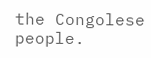the Congolese people.